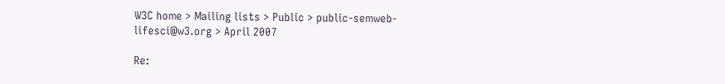W3C home > Mailing lists > Public > public-semweb-lifesci@w3.org > April 2007

Re: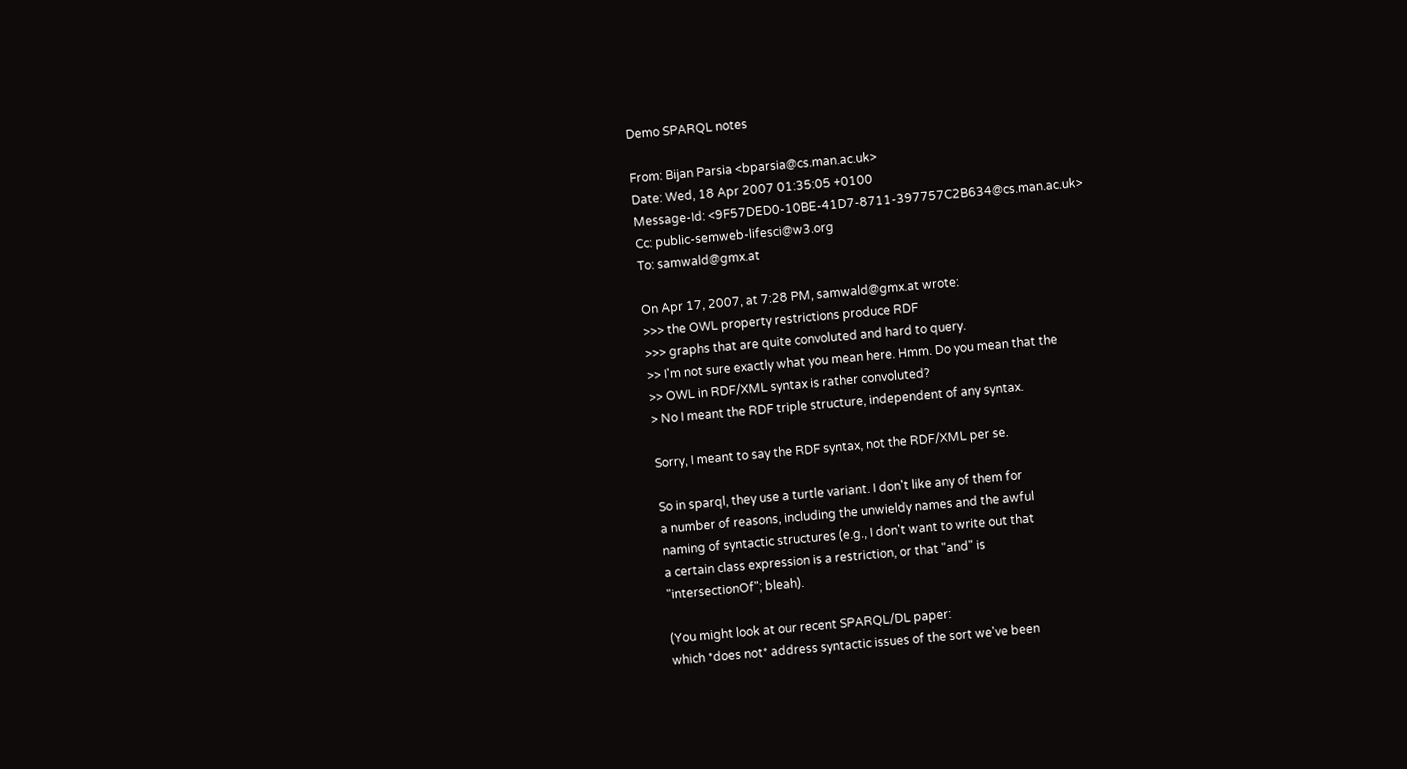Demo SPARQL notes

From: Bijan Parsia <bparsia@cs.man.ac.uk>
Date: Wed, 18 Apr 2007 01:35:05 +0100
Message-Id: <9F57DED0-10BE-41D7-8711-397757C2B634@cs.man.ac.uk>
Cc: public-semweb-lifesci@w3.org
To: samwald@gmx.at

On Apr 17, 2007, at 7:28 PM, samwald@gmx.at wrote:
>>> the OWL property restrictions produce RDF
>>> graphs that are quite convoluted and hard to query.
>> I'm not sure exactly what you mean here. Hmm. Do you mean that the
>> OWL in RDF/XML syntax is rather convoluted?
> No I meant the RDF triple structure, independent of any syntax.

Sorry, I meant to say the RDF syntax, not the RDF/XML per se.

So in sparql, they use a turtle variant. I don't like any of them for
a number of reasons, including the unwieldy names and the awful
naming of syntactic structures (e.g., I don't want to write out that
a certain class expression is a restriction, or that "and" is
"intersectionOf"; bleah).

(You might look at our recent SPARQL/DL paper:
which *does not* address syntactic issues of the sort we've been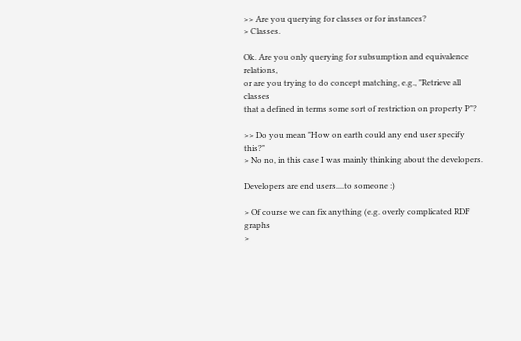>> Are you querying for classes or for instances?
> Classes.

Ok. Are you only querying for subsumption and equivalence relations,
or are you trying to do concept matching, e.g., "Retrieve all classes
that a defined in terms some sort of restriction on property P"?

>> Do you mean "How on earth could any end user specify this?"
> No no, in this case I was mainly thinking about the developers.

Developers are end users....to someone :)

> Of course we can fix anything (e.g. overly complicated RDF graphs
>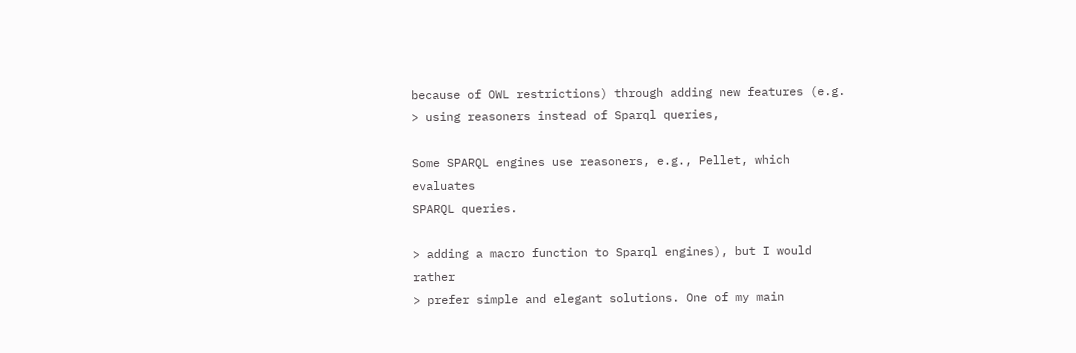because of OWL restrictions) through adding new features (e.g.
> using reasoners instead of Sparql queries,

Some SPARQL engines use reasoners, e.g., Pellet, which evaluates
SPARQL queries.

> adding a macro function to Sparql engines), but I would rather
> prefer simple and elegant solutions. One of my main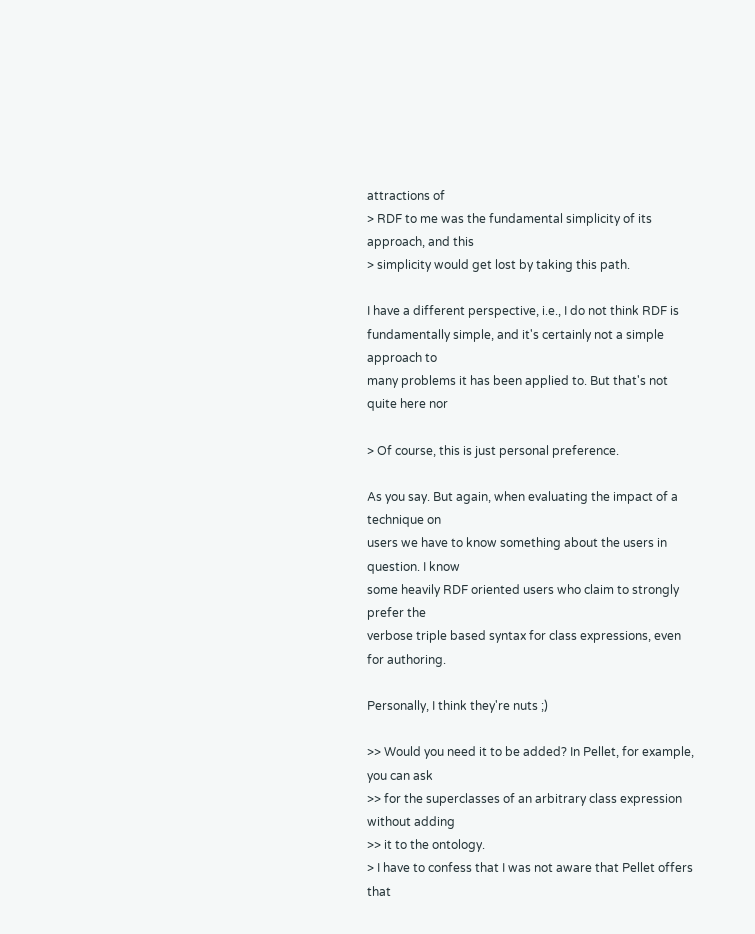attractions of
> RDF to me was the fundamental simplicity of its approach, and this
> simplicity would get lost by taking this path.

I have a different perspective, i.e., I do not think RDF is
fundamentally simple, and it's certainly not a simple approach to
many problems it has been applied to. But that's not quite here nor

> Of course, this is just personal preference.

As you say. But again, when evaluating the impact of a technique on
users we have to know something about the users in question. I know
some heavily RDF oriented users who claim to strongly prefer the
verbose triple based syntax for class expressions, even for authoring.

Personally, I think they're nuts ;)

>> Would you need it to be added? In Pellet, for example, you can ask
>> for the superclasses of an arbitrary class expression without adding
>> it to the ontology.
> I have to confess that I was not aware that Pellet offers that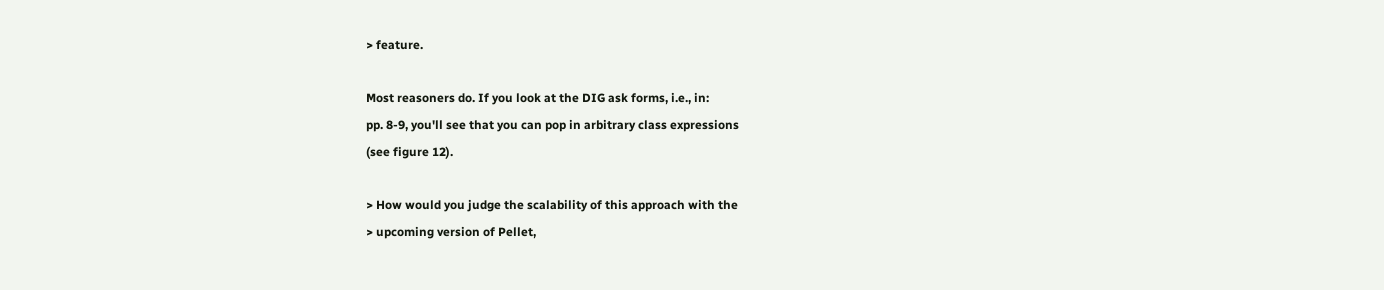> feature.

Most reasoners do. If you look at the DIG ask forms, i.e., in:
pp. 8-9, you'll see that you can pop in arbitrary class expressions
(see figure 12).

> How would you judge the scalability of this approach with the
> upcoming version of Pellet,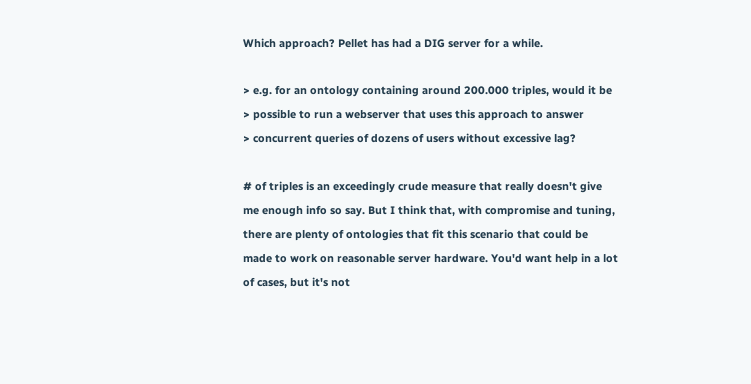Which approach? Pellet has had a DIG server for a while.

> e.g. for an ontology containing around 200.000 triples, would it be
> possible to run a webserver that uses this approach to answer
> concurrent queries of dozens of users without excessive lag?

# of triples is an exceedingly crude measure that really doesn't give
me enough info so say. But I think that, with compromise and tuning,
there are plenty of ontologies that fit this scenario that could be
made to work on reasonable server hardware. You'd want help in a lot
of cases, but it's not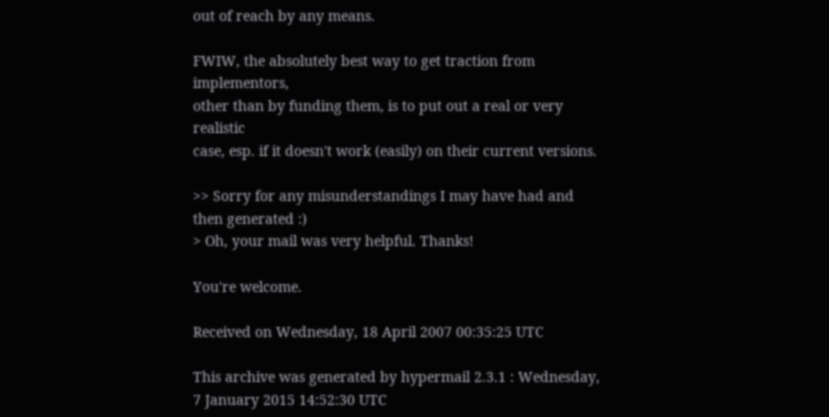out of reach by any means.

FWIW, the absolutely best way to get traction from implementors,
other than by funding them, is to put out a real or very realistic
case, esp. if it doesn't work (easily) on their current versions.

>> Sorry for any misunderstandings I may have had and then generated :)
> Oh, your mail was very helpful. Thanks!

You're welcome.

Received on Wednesday, 18 April 2007 00:35:25 UTC

This archive was generated by hypermail 2.3.1 : Wednesday, 7 January 2015 14:52:30 UTC